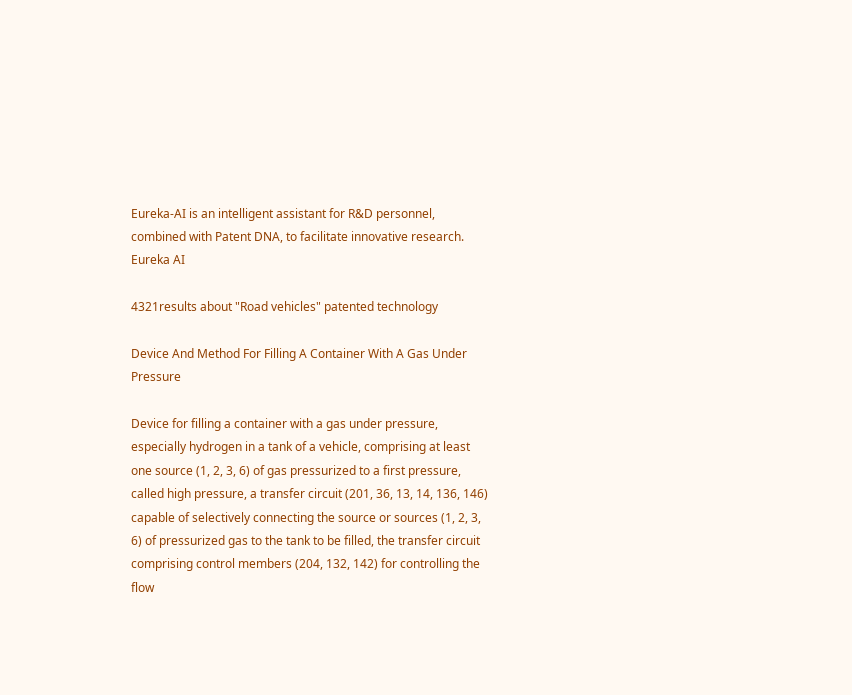Eureka-AI is an intelligent assistant for R&D personnel, combined with Patent DNA, to facilitate innovative research.
Eureka AI

4321results about "Road vehicles" patented technology

Device And Method For Filling A Container With A Gas Under Pressure

Device for filling a container with a gas under pressure, especially hydrogen in a tank of a vehicle, comprising at least one source (1, 2, 3, 6) of gas pressurized to a first pressure, called high pressure, a transfer circuit (201, 36, 13, 14, 136, 146) capable of selectively connecting the source or sources (1, 2, 3, 6) of pressurized gas to the tank to be filled, the transfer circuit comprising control members (204, 132, 142) for controlling the flow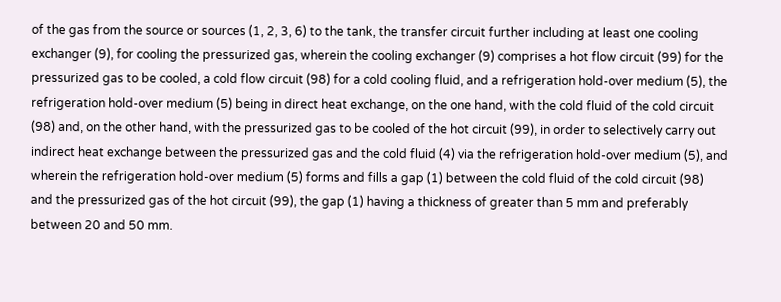of the gas from the source or sources (1, 2, 3, 6) to the tank, the transfer circuit further including at least one cooling exchanger (9), for cooling the pressurized gas, wherein the cooling exchanger (9) comprises a hot flow circuit (99) for the pressurized gas to be cooled, a cold flow circuit (98) for a cold cooling fluid, and a refrigeration hold-over medium (5), the refrigeration hold-over medium (5) being in direct heat exchange, on the one hand, with the cold fluid of the cold circuit (98) and, on the other hand, with the pressurized gas to be cooled of the hot circuit (99), in order to selectively carry out indirect heat exchange between the pressurized gas and the cold fluid (4) via the refrigeration hold-over medium (5), and wherein the refrigeration hold-over medium (5) forms and fills a gap (1) between the cold fluid of the cold circuit (98) and the pressurized gas of the hot circuit (99), the gap (1) having a thickness of greater than 5 mm and preferably between 20 and 50 mm.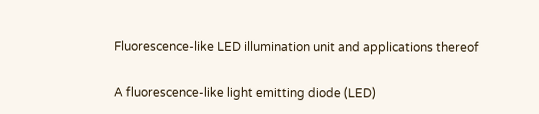Fluorescence-like LED illumination unit and applications thereof

A fluorescence-like light emitting diode (LED)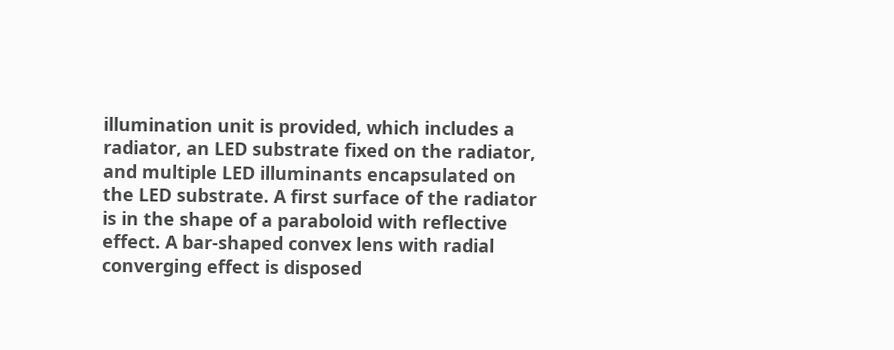illumination unit is provided, which includes a radiator, an LED substrate fixed on the radiator, and multiple LED illuminants encapsulated on the LED substrate. A first surface of the radiator is in the shape of a paraboloid with reflective effect. A bar-shaped convex lens with radial converging effect is disposed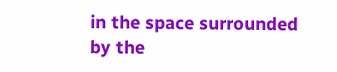in the space surrounded by the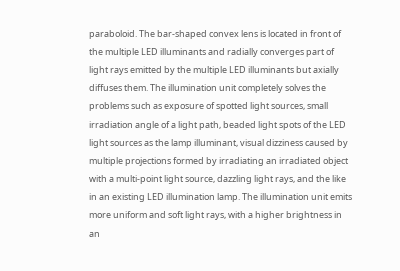paraboloid. The bar-shaped convex lens is located in front of the multiple LED illuminants and radially converges part of light rays emitted by the multiple LED illuminants but axially diffuses them. The illumination unit completely solves the problems such as exposure of spotted light sources, small irradiation angle of a light path, beaded light spots of the LED light sources as the lamp illuminant, visual dizziness caused by multiple projections formed by irradiating an irradiated object with a multi-point light source, dazzling light rays, and the like in an existing LED illumination lamp. The illumination unit emits more uniform and soft light rays, with a higher brightness in an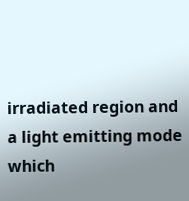irradiated region and a light emitting mode which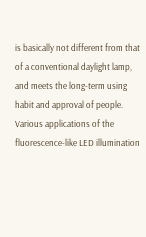is basically not different from that of a conventional daylight lamp, and meets the long-term using habit and approval of people. Various applications of the fluorescence-like LED illumination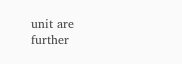unit are further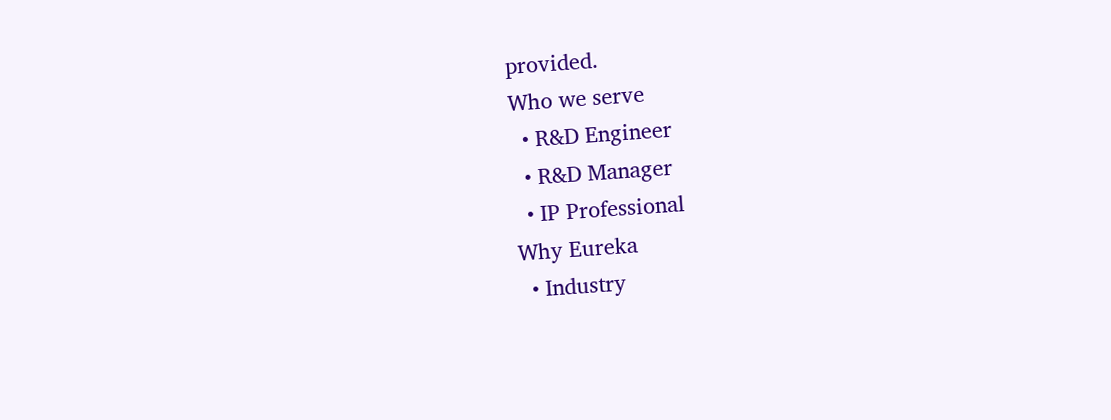provided.
Who we serve
  • R&D Engineer
  • R&D Manager
  • IP Professional
Why Eureka
  • Industry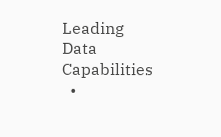Leading Data Capabilities
  •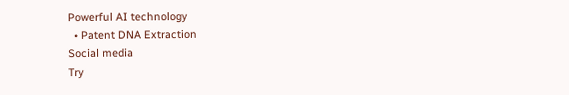Powerful AI technology
  • Patent DNA Extraction
Social media
Try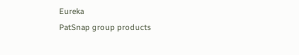Eureka
PatSnap group products